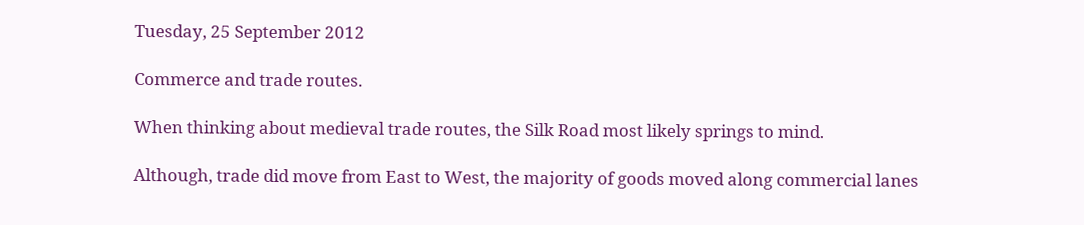Tuesday, 25 September 2012

Commerce and trade routes.

When thinking about medieval trade routes, the Silk Road most likely springs to mind.

Although, trade did move from East to West, the majority of goods moved along commercial lanes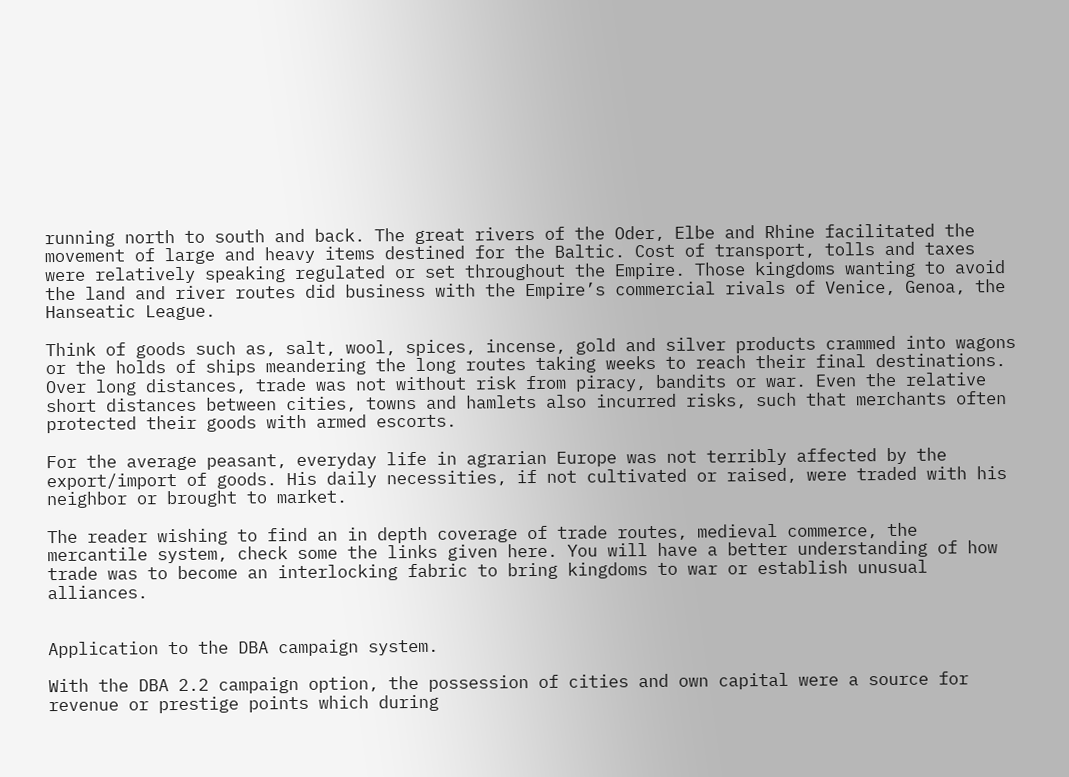running north to south and back. The great rivers of the Oder, Elbe and Rhine facilitated the movement of large and heavy items destined for the Baltic. Cost of transport, tolls and taxes were relatively speaking regulated or set throughout the Empire. Those kingdoms wanting to avoid the land and river routes did business with the Empire’s commercial rivals of Venice, Genoa, the Hanseatic League.

Think of goods such as, salt, wool, spices, incense, gold and silver products crammed into wagons or the holds of ships meandering the long routes taking weeks to reach their final destinations. Over long distances, trade was not without risk from piracy, bandits or war. Even the relative short distances between cities, towns and hamlets also incurred risks, such that merchants often protected their goods with armed escorts.

For the average peasant, everyday life in agrarian Europe was not terribly affected by the export/import of goods. His daily necessities, if not cultivated or raised, were traded with his neighbor or brought to market.

The reader wishing to find an in depth coverage of trade routes, medieval commerce, the mercantile system, check some the links given here. You will have a better understanding of how trade was to become an interlocking fabric to bring kingdoms to war or establish unusual alliances.


Application to the DBA campaign system.

With the DBA 2.2 campaign option, the possession of cities and own capital were a source for revenue or prestige points which during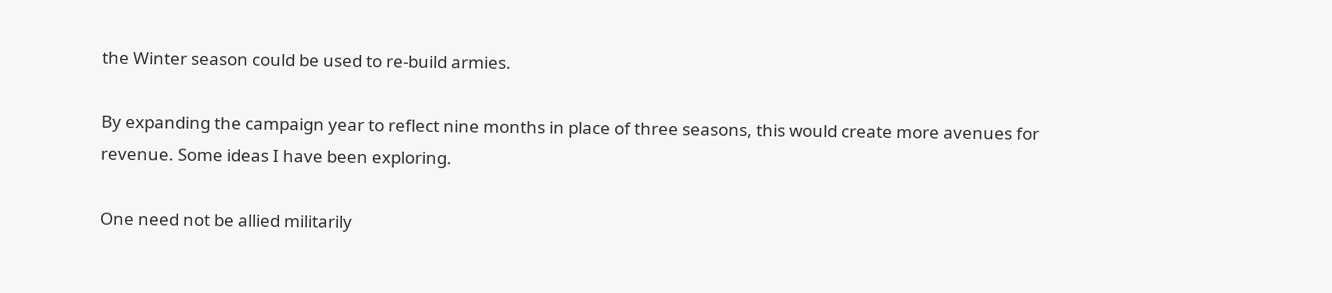the Winter season could be used to re-build armies.

By expanding the campaign year to reflect nine months in place of three seasons, this would create more avenues for revenue. Some ideas I have been exploring.

One need not be allied militarily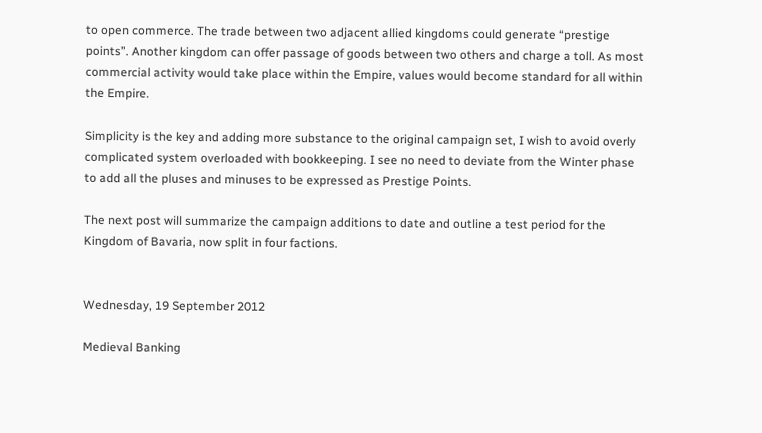to open commerce. The trade between two adjacent allied kingdoms could generate “prestige points”. Another kingdom can offer passage of goods between two others and charge a toll. As most commercial activity would take place within the Empire, values would become standard for all within the Empire.

Simplicity is the key and adding more substance to the original campaign set, I wish to avoid overly complicated system overloaded with bookkeeping. I see no need to deviate from the Winter phase to add all the pluses and minuses to be expressed as Prestige Points.

The next post will summarize the campaign additions to date and outline a test period for the Kingdom of Bavaria, now split in four factions.


Wednesday, 19 September 2012

Medieval Banking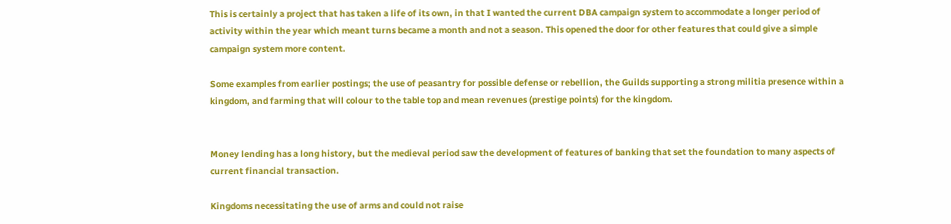This is certainly a project that has taken a life of its own, in that I wanted the current DBA campaign system to accommodate a longer period of activity within the year which meant turns became a month and not a season. This opened the door for other features that could give a simple campaign system more content.

Some examples from earlier postings; the use of peasantry for possible defense or rebellion, the Guilds supporting a strong militia presence within a kingdom, and farming that will colour to the table top and mean revenues (prestige points) for the kingdom.


Money lending has a long history, but the medieval period saw the development of features of banking that set the foundation to many aspects of current financial transaction.

Kingdoms necessitating the use of arms and could not raise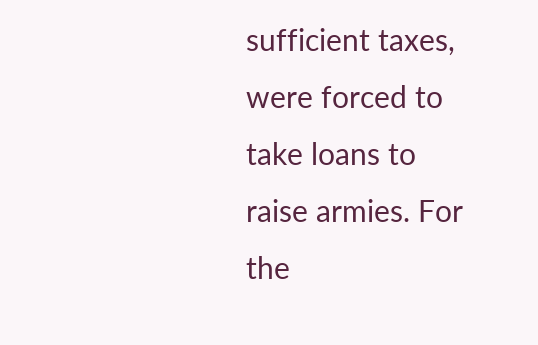sufficient taxes, were forced to take loans to raise armies. For the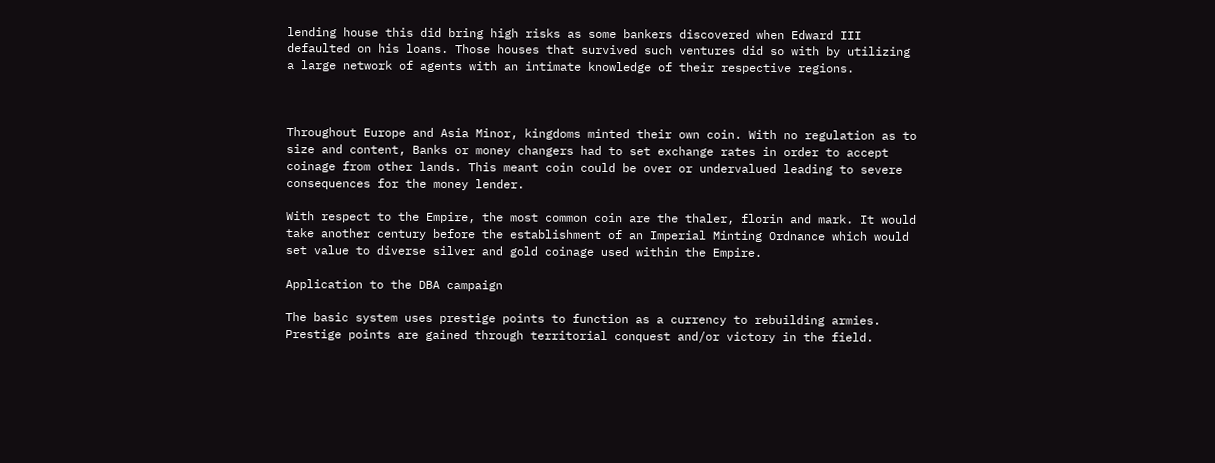lending house this did bring high risks as some bankers discovered when Edward III defaulted on his loans. Those houses that survived such ventures did so with by utilizing a large network of agents with an intimate knowledge of their respective regions.



Throughout Europe and Asia Minor, kingdoms minted their own coin. With no regulation as to size and content, Banks or money changers had to set exchange rates in order to accept coinage from other lands. This meant coin could be over or undervalued leading to severe consequences for the money lender.

With respect to the Empire, the most common coin are the thaler, florin and mark. It would take another century before the establishment of an Imperial Minting Ordnance which would set value to diverse silver and gold coinage used within the Empire.

Application to the DBA campaign

The basic system uses prestige points to function as a currency to rebuilding armies. Prestige points are gained through territorial conquest and/or victory in the field.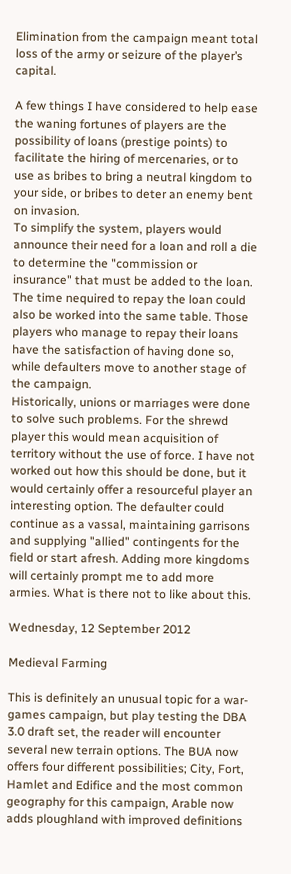Elimination from the campaign meant total loss of the army or seizure of the player’s capital.

A few things I have considered to help ease the waning fortunes of players are the possibility of loans (prestige points) to facilitate the hiring of mercenaries, or to use as bribes to bring a neutral kingdom to your side, or bribes to deter an enemy bent on invasion.
To simplify the system, players would announce their need for a loan and roll a die to determine the "commission or insurance" that must be added to the loan. The time nequired to repay the loan could also be worked into the same table. Those players who manage to repay their loans have the satisfaction of having done so, while defaulters move to another stage of the campaign.
Historically, unions or marriages were done to solve such problems. For the shrewd player this would mean acquisition of territory without the use of force. I have not worked out how this should be done, but it would certainly offer a resourceful player an interesting option. The defaulter could continue as a vassal, maintaining garrisons and supplying "allied" contingents for the field or start afresh. Adding more kingdoms will certainly prompt me to add more armies. What is there not to like about this.

Wednesday, 12 September 2012

Medieval Farming

This is definitely an unusual topic for a war-games campaign, but play testing the DBA 3.0 draft set, the reader will encounter several new terrain options. The BUA now offers four different possibilities; City, Fort, Hamlet and Edifice and the most common geography for this campaign, Arable now adds ploughland with improved definitions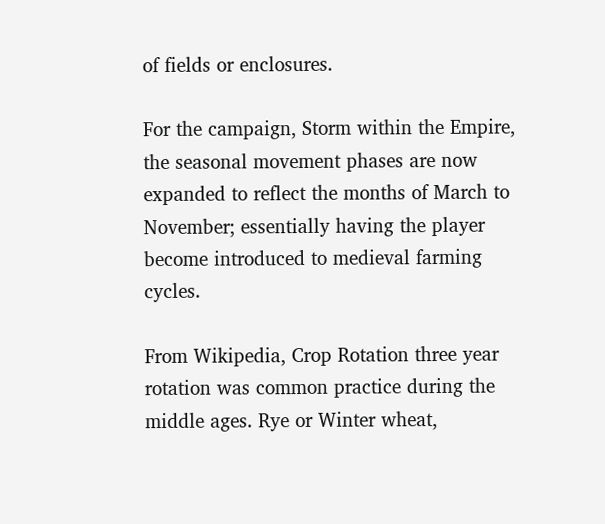of fields or enclosures.

For the campaign, Storm within the Empire, the seasonal movement phases are now expanded to reflect the months of March to November; essentially having the player become introduced to medieval farming cycles.

From Wikipedia, Crop Rotation three year rotation was common practice during the middle ages. Rye or Winter wheat,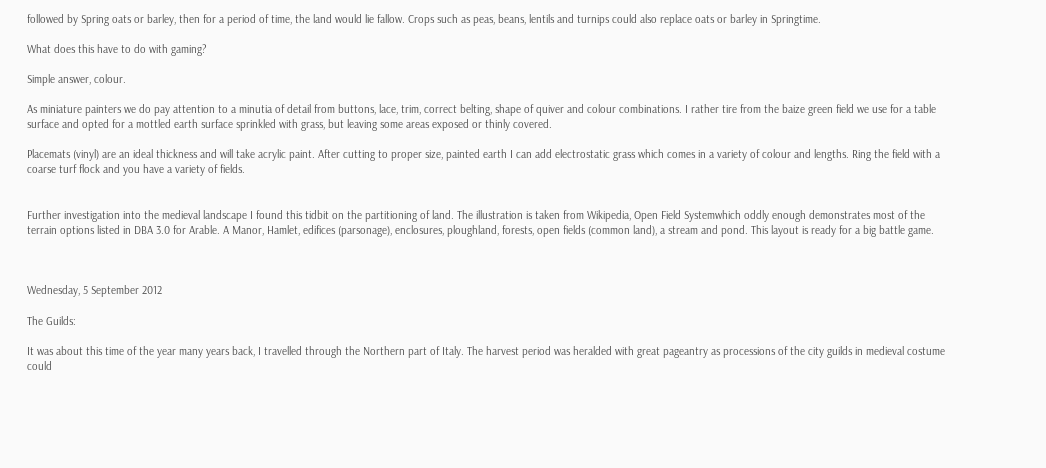followed by Spring oats or barley, then for a period of time, the land would lie fallow. Crops such as peas, beans, lentils and turnips could also replace oats or barley in Springtime.

What does this have to do with gaming?

Simple answer, colour.

As miniature painters we do pay attention to a minutia of detail from buttons, lace, trim, correct belting, shape of quiver and colour combinations. I rather tire from the baize green field we use for a table surface and opted for a mottled earth surface sprinkled with grass, but leaving some areas exposed or thinly covered.

Placemats (vinyl) are an ideal thickness and will take acrylic paint. After cutting to proper size, painted earth I can add electrostatic grass which comes in a variety of colour and lengths. Ring the field with a coarse turf flock and you have a variety of fields.


Further investigation into the medieval landscape I found this tidbit on the partitioning of land. The illustration is taken from Wikipedia, Open Field Systemwhich oddly enough demonstrates most of the terrain options listed in DBA 3.0 for Arable. A Manor, Hamlet, edifices (parsonage), enclosures, ploughland, forests, open fields (common land), a stream and pond. This layout is ready for a big battle game.



Wednesday, 5 September 2012

The Guilds:

It was about this time of the year many years back, I travelled through the Northern part of Italy. The harvest period was heralded with great pageantry as processions of the city guilds in medieval costume could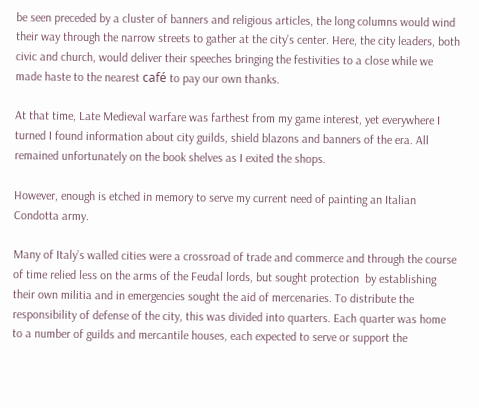be seen preceded by a cluster of banners and religious articles, the long columns would wind their way through the narrow streets to gather at the city’s center. Here, the city leaders, both civic and church, would deliver their speeches bringing the festivities to a close while we made haste to the nearest café to pay our own thanks.

At that time, Late Medieval warfare was farthest from my game interest, yet everywhere I turned I found information about city guilds, shield blazons and banners of the era. All remained unfortunately on the book shelves as I exited the shops.

However, enough is etched in memory to serve my current need of painting an Italian Condotta army.

Many of Italy’s walled cities were a crossroad of trade and commerce and through the course of time relied less on the arms of the Feudal lords, but sought protection  by establishing their own militia and in emergencies sought the aid of mercenaries. To distribute the responsibility of defense of the city, this was divided into quarters. Each quarter was home to a number of guilds and mercantile houses, each expected to serve or support the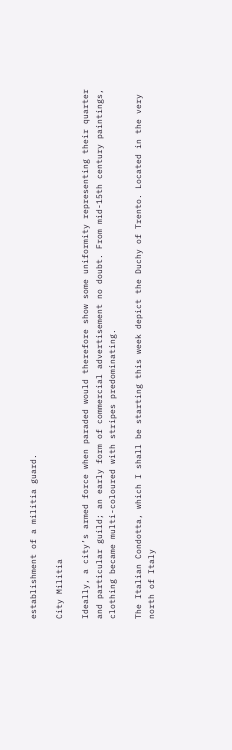establishment of a militia guard.

City Militia

Ideally, a city’s armed force when paraded would therefore show some uniformity representing their quarter and particular guild; an early form of commercial advertisement no doubt. From mid-15th century paintings, clothing became multi-coloured with stripes predominating.

The Italian Condotta, which I shall be starting this week depict the Duchy of Trento. Located in the very north of Italy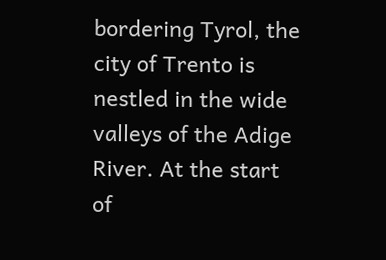bordering Tyrol, the city of Trento is nestled in the wide valleys of the Adige River. At the start of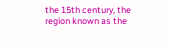the 15th century, the region known as the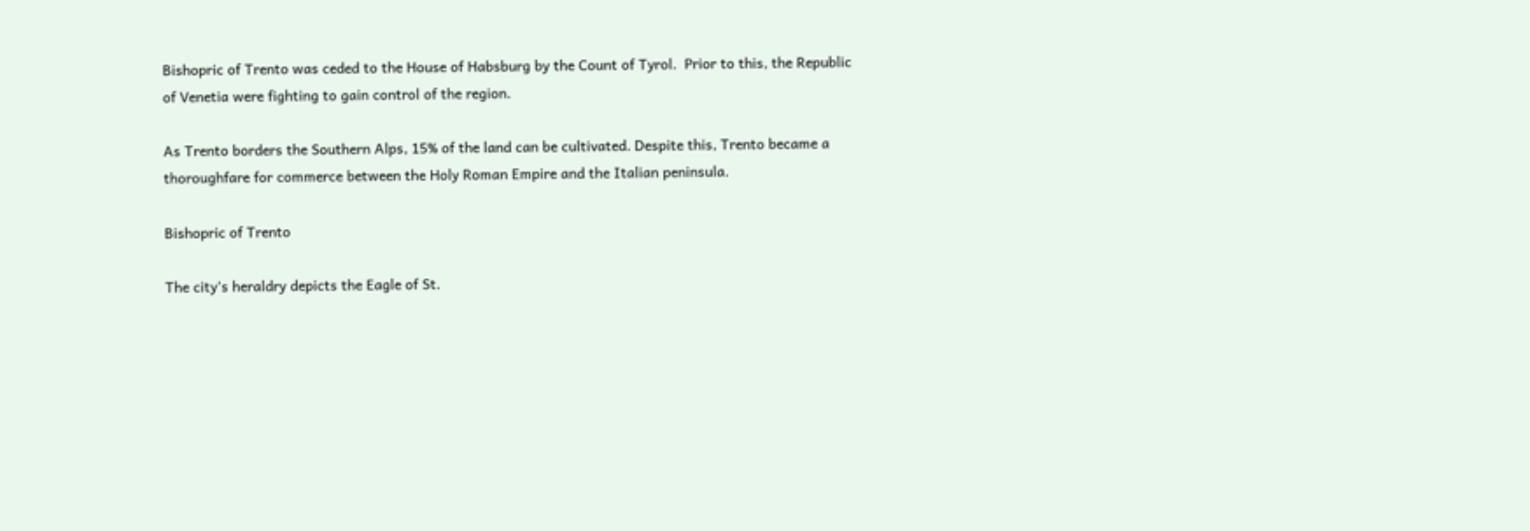Bishopric of Trento was ceded to the House of Habsburg by the Count of Tyrol.  Prior to this, the Republic of Venetia were fighting to gain control of the region.

As Trento borders the Southern Alps, 15% of the land can be cultivated. Despite this, Trento became a thoroughfare for commerce between the Holy Roman Empire and the Italian peninsula.

Bishopric of Trento

The city’s heraldry depicts the Eagle of St.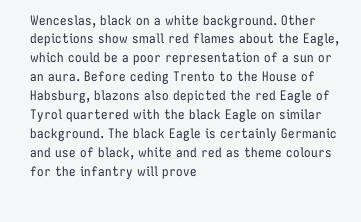Wenceslas, black on a white background. Other depictions show small red flames about the Eagle, which could be a poor representation of a sun or an aura. Before ceding Trento to the House of Habsburg, blazons also depicted the red Eagle of Tyrol quartered with the black Eagle on similar background. The black Eagle is certainly Germanic and use of black, white and red as theme colours for the infantry will prove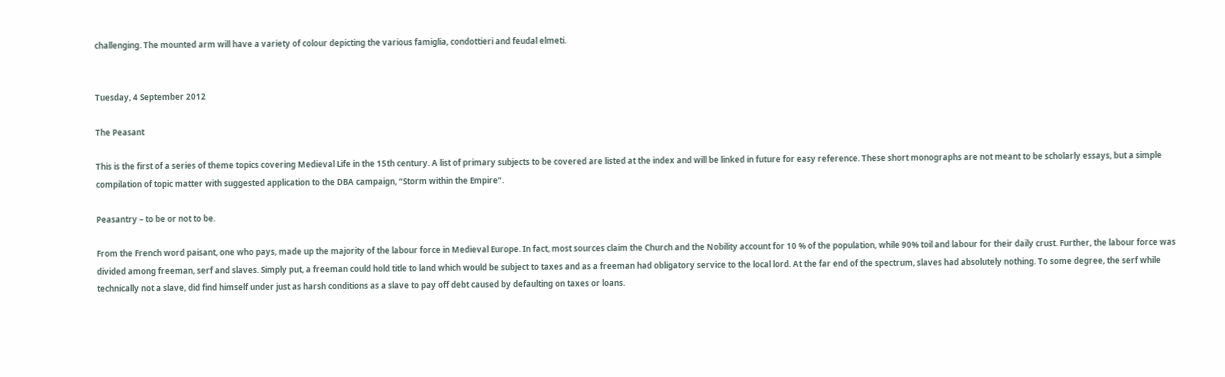challenging. The mounted arm will have a variety of colour depicting the various famiglia, condottieri and feudal elmeti.


Tuesday, 4 September 2012

The Peasant

This is the first of a series of theme topics covering Medieval Life in the 15th century. A list of primary subjects to be covered are listed at the index and will be linked in future for easy reference. These short monographs are not meant to be scholarly essays, but a simple compilation of topic matter with suggested application to the DBA campaign, “Storm within the Empire”.

Peasantry – to be or not to be.

From the French word paisant, one who pays, made up the majority of the labour force in Medieval Europe. In fact, most sources claim the Church and the Nobility account for 10 % of the population, while 90% toil and labour for their daily crust. Further, the labour force was divided among freeman, serf and slaves. Simply put, a freeman could hold title to land which would be subject to taxes and as a freeman had obligatory service to the local lord. At the far end of the spectrum, slaves had absolutely nothing. To some degree, the serf while technically not a slave, did find himself under just as harsh conditions as a slave to pay off debt caused by defaulting on taxes or loans.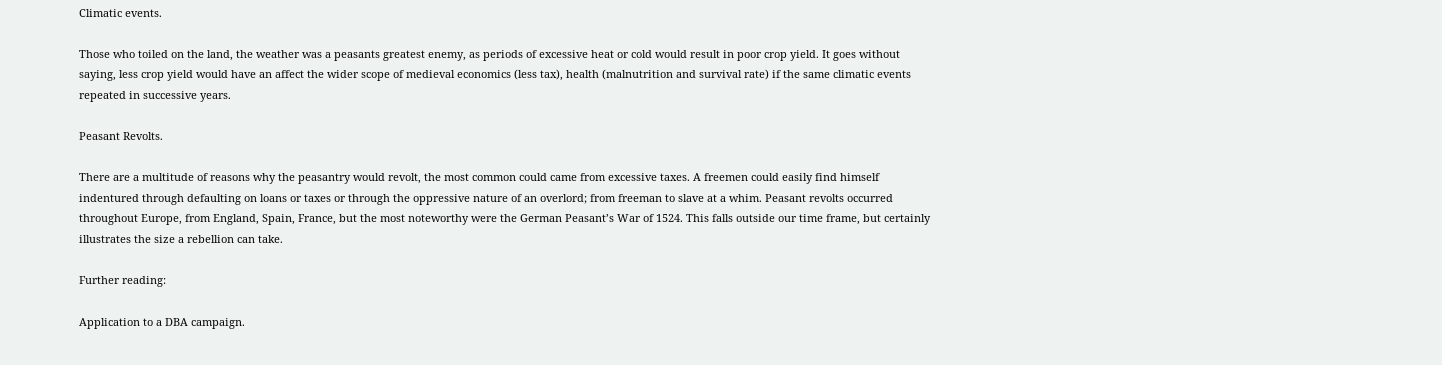Climatic events.

Those who toiled on the land, the weather was a peasants greatest enemy, as periods of excessive heat or cold would result in poor crop yield. It goes without saying, less crop yield would have an affect the wider scope of medieval economics (less tax), health (malnutrition and survival rate) if the same climatic events repeated in successive years.

Peasant Revolts.

There are a multitude of reasons why the peasantry would revolt, the most common could came from excessive taxes. A freemen could easily find himself indentured through defaulting on loans or taxes or through the oppressive nature of an overlord; from freeman to slave at a whim. Peasant revolts occurred throughout Europe, from England, Spain, France, but the most noteworthy were the German Peasant’s War of 1524. This falls outside our time frame, but certainly illustrates the size a rebellion can take.

Further reading:

Application to a DBA campaign.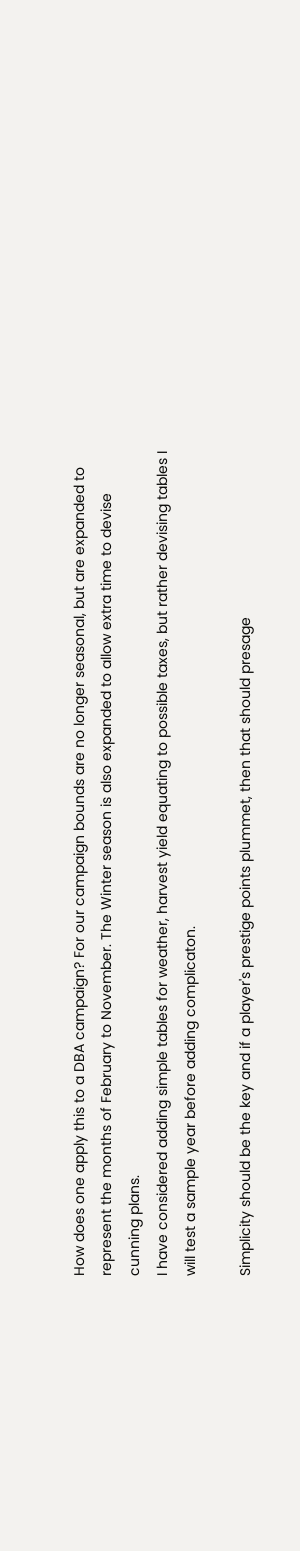How does one apply this to a DBA campaign? For our campaign bounds are no longer seasonal, but are expanded to represent the months of February to November. The Winter season is also expanded to allow extra time to devise cunning plans.
I have considered adding simple tables for weather, harvest yield equating to possible taxes, but rather devising tables I will test a sample year before adding complicaton.

Simplicity should be the key and if a player's prestige points plummet, then that should presage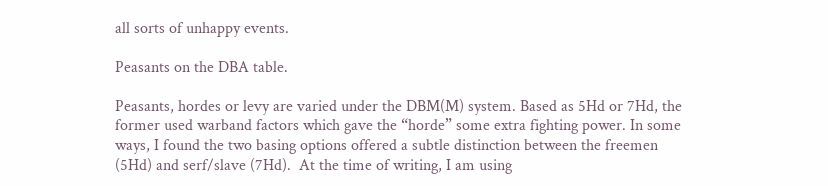all sorts of unhappy events.

Peasants on the DBA table.

Peasants, hordes or levy are varied under the DBM(M) system. Based as 5Hd or 7Hd, the former used warband factors which gave the “horde” some extra fighting power. In some ways, I found the two basing options offered a subtle distinction between the freemen (5Hd) and serf/slave (7Hd).  At the time of writing, I am using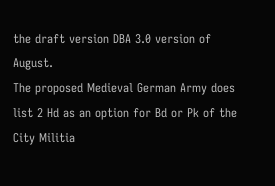the draft version DBA 3.0 version of August.
The proposed Medieval German Army does list 2 Hd as an option for Bd or Pk of the City Militia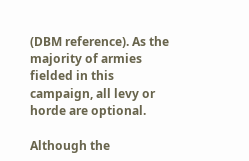(DBM reference). As the majority of armies fielded in this campaign, all levy or horde are optional.

Although the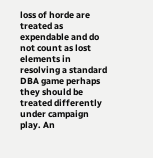loss of horde are treated as expendable and do not count as lost elements in resolving a standard DBA game perhaps they should be treated differently under campaign play. An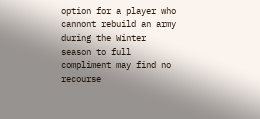option for a player who cannont rebuild an army during the Winter season to full compliment may find no recourse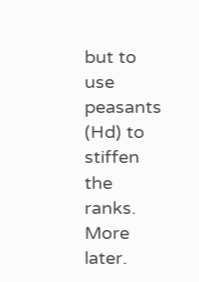but to use peasants (Hd) to stiffen the ranks.  More later.